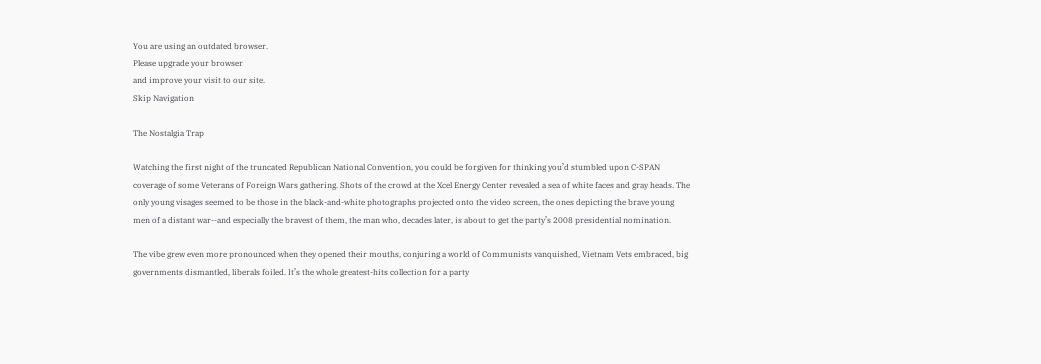You are using an outdated browser.
Please upgrade your browser
and improve your visit to our site.
Skip Navigation

The Nostalgia Trap

Watching the first night of the truncated Republican National Convention, you could be forgiven for thinking you’d stumbled upon C-SPAN coverage of some Veterans of Foreign Wars gathering. Shots of the crowd at the Xcel Energy Center revealed a sea of white faces and gray heads. The only young visages seemed to be those in the black-and-white photographs projected onto the video screen, the ones depicting the brave young men of a distant war--and especially the bravest of them, the man who, decades later, is about to get the party’s 2008 presidential nomination.

The vibe grew even more pronounced when they opened their mouths, conjuring a world of Communists vanquished, Vietnam Vets embraced, big governments dismantled, liberals foiled. It’s the whole greatest-hits collection for a party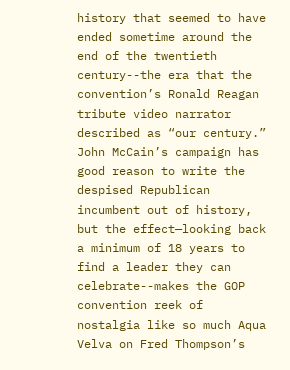history that seemed to have ended sometime around the end of the twentieth century--the era that the convention’s Ronald Reagan tribute video narrator described as “our century.” John McCain’s campaign has good reason to write the despised Republican incumbent out of history, but the effect—looking back a minimum of 18 years to find a leader they can celebrate--makes the GOP convention reek of nostalgia like so much Aqua Velva on Fred Thompson’s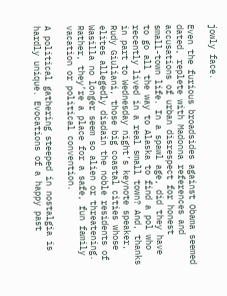jowly face.

Even the furious broadsides against Obama seemed dated, replete with Madonna references and accusations of urban disrespect for honest small-town life. In a spawl age, did they have to go all the way to Alaska to find a pol who recently lived in a real small town? And, thanks in part to Wednesday night’s keynote speaker, Rudy Giuliani, those big coastal cities whose elites allegedly disdain the noble residents of Wasilla no longer seem so alien or threatening. Rather, they’re a place for a safe, fun family vacation or political convention.

A political gathering steeped in nostalgia is hardly unique. Evocations of a happy past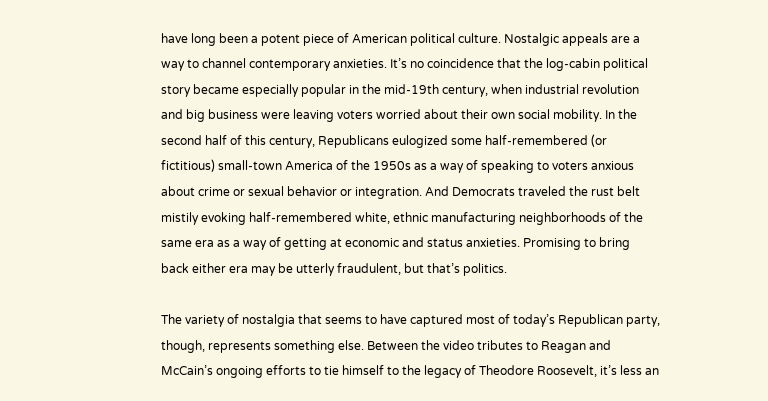have long been a potent piece of American political culture. Nostalgic appeals are a way to channel contemporary anxieties. It’s no coincidence that the log-cabin political story became especially popular in the mid-19th century, when industrial revolution and big business were leaving voters worried about their own social mobility. In the second half of this century, Republicans eulogized some half-remembered (or fictitious) small-town America of the 1950s as a way of speaking to voters anxious about crime or sexual behavior or integration. And Democrats traveled the rust belt mistily evoking half-remembered white, ethnic manufacturing neighborhoods of the same era as a way of getting at economic and status anxieties. Promising to bring back either era may be utterly fraudulent, but that’s politics.

The variety of nostalgia that seems to have captured most of today’s Republican party, though, represents something else. Between the video tributes to Reagan and McCain’s ongoing efforts to tie himself to the legacy of Theodore Roosevelt, it’s less an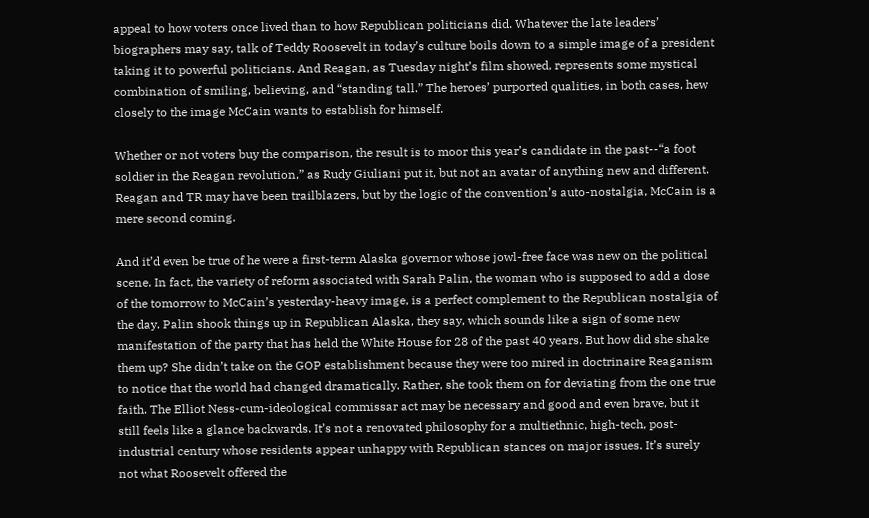appeal to how voters once lived than to how Republican politicians did. Whatever the late leaders’ biographers may say, talk of Teddy Roosevelt in today’s culture boils down to a simple image of a president taking it to powerful politicians. And Reagan, as Tuesday night’s film showed, represents some mystical combination of smiling, believing, and “standing tall.” The heroes’ purported qualities, in both cases, hew closely to the image McCain wants to establish for himself.

Whether or not voters buy the comparison, the result is to moor this year’s candidate in the past--“a foot soldier in the Reagan revolution,” as Rudy Giuliani put it, but not an avatar of anything new and different. Reagan and TR may have been trailblazers, but by the logic of the convention’s auto-nostalgia, McCain is a mere second coming.

And it’d even be true of he were a first-term Alaska governor whose jowl-free face was new on the political scene. In fact, the variety of reform associated with Sarah Palin, the woman who is supposed to add a dose of the tomorrow to McCain’s yesterday-heavy image, is a perfect complement to the Republican nostalgia of the day. Palin shook things up in Republican Alaska, they say, which sounds like a sign of some new manifestation of the party that has held the White House for 28 of the past 40 years. But how did she shake them up? She didn’t take on the GOP establishment because they were too mired in doctrinaire Reaganism to notice that the world had changed dramatically. Rather, she took them on for deviating from the one true faith. The Elliot Ness-cum-ideological commissar act may be necessary and good and even brave, but it still feels like a glance backwards. It’s not a renovated philosophy for a multiethnic, high-tech, post-industrial century whose residents appear unhappy with Republican stances on major issues. It’s surely not what Roosevelt offered the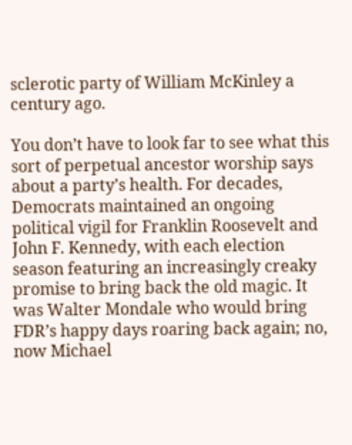sclerotic party of William McKinley a century ago.

You don’t have to look far to see what this sort of perpetual ancestor worship says about a party’s health. For decades, Democrats maintained an ongoing political vigil for Franklin Roosevelt and John F. Kennedy, with each election season featuring an increasingly creaky promise to bring back the old magic. It was Walter Mondale who would bring FDR’s happy days roaring back again; no, now Michael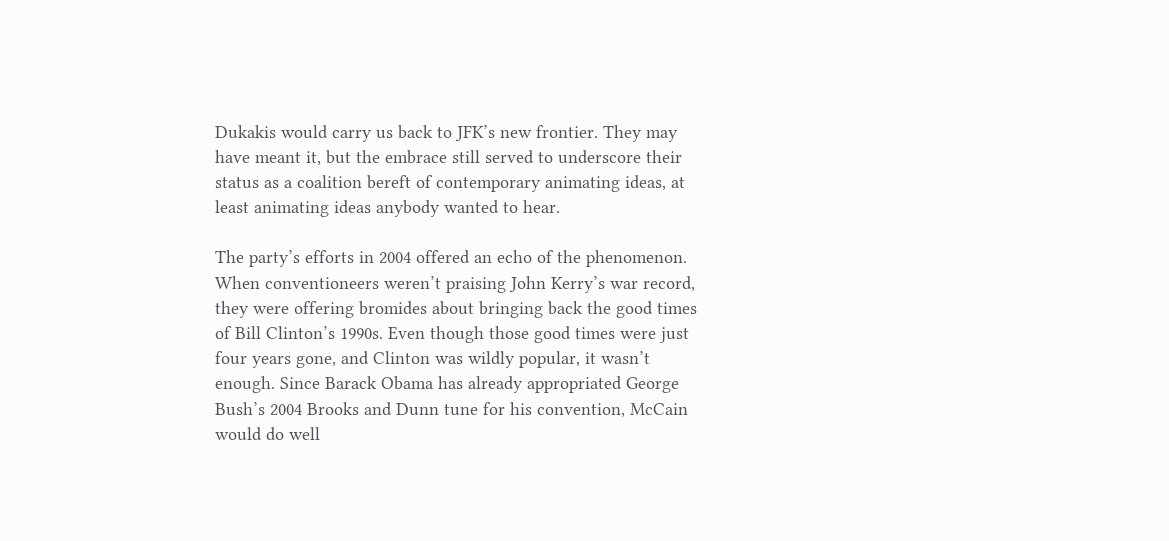Dukakis would carry us back to JFK’s new frontier. They may have meant it, but the embrace still served to underscore their status as a coalition bereft of contemporary animating ideas, at least animating ideas anybody wanted to hear.

The party’s efforts in 2004 offered an echo of the phenomenon. When conventioneers weren’t praising John Kerry’s war record, they were offering bromides about bringing back the good times of Bill Clinton’s 1990s. Even though those good times were just four years gone, and Clinton was wildly popular, it wasn’t enough. Since Barack Obama has already appropriated George Bush’s 2004 Brooks and Dunn tune for his convention, McCain would do well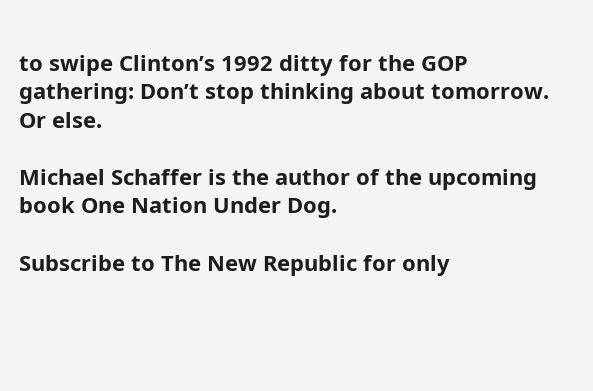to swipe Clinton’s 1992 ditty for the GOP gathering: Don’t stop thinking about tomorrow. Or else.

Michael Schaffer is the author of the upcoming book One Nation Under Dog.

Subscribe to The New Republic for only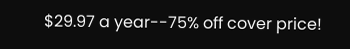$29.97 a year--75% off cover price!